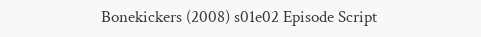Bonekickers (2008) s01e02 Episode Script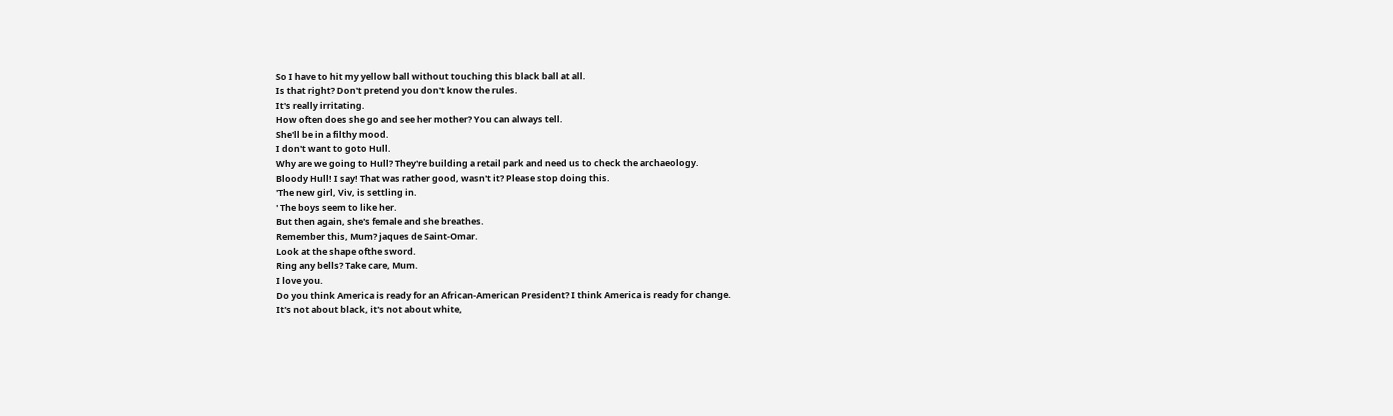So I have to hit my yellow ball without touching this black ball at all.
Is that right? Don't pretend you don't know the rules.
It's really irritating.
How often does she go and see her mother? You can always tell.
She'll be in a filthy mood.
I don't want to goto Hull.
Why are we going to Hull? They're building a retail park and need us to check the archaeology.
Bloody Hull! I say! That was rather good, wasn't it? Please stop doing this.
'The new girl, Viv, is settling in.
' The boys seem to like her.
But then again, she's female and she breathes.
Remember this, Mum? jaques de Saint-Omar.
Look at the shape ofthe sword.
Ring any bells? Take care, Mum.
I love you.
Do you think America is ready for an African-American President? I think America is ready for change.
It's not about black, it's not about white,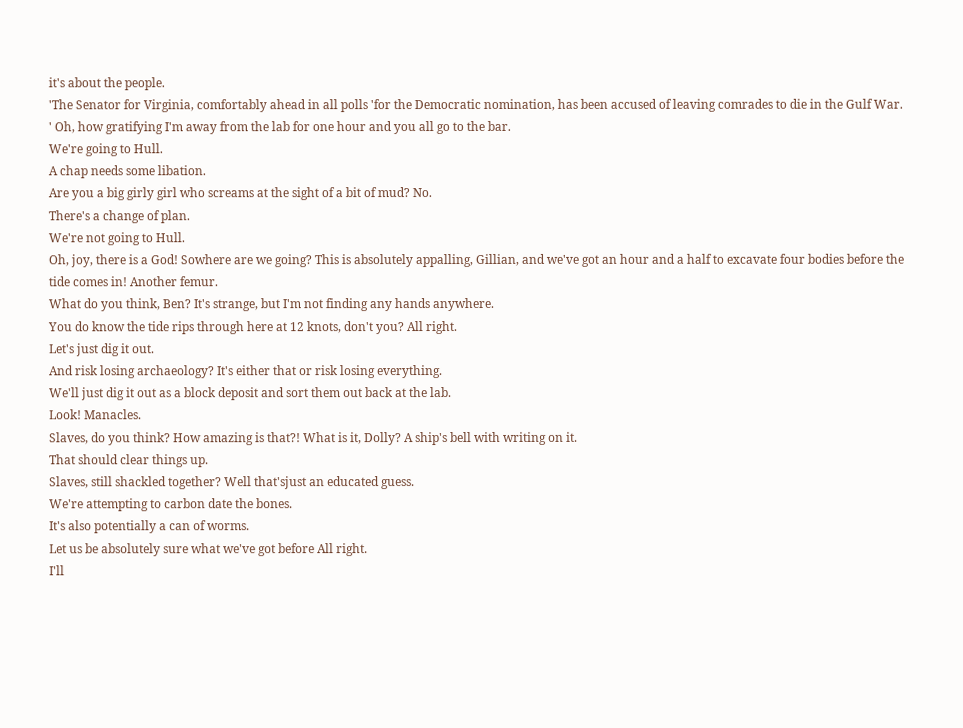it's about the people.
'The Senator for Virginia, comfortably ahead in all polls 'for the Democratic nomination, has been accused of leaving comrades to die in the Gulf War.
' Oh, how gratifying I'm away from the lab for one hour and you all go to the bar.
We're going to Hull.
A chap needs some libation.
Are you a big girly girl who screams at the sight of a bit of mud? No.
There's a change of plan.
We're not going to Hull.
Oh, joy, there is a God! Sowhere are we going? This is absolutely appalling, Gillian, and we've got an hour and a half to excavate four bodies before the tide comes in! Another femur.
What do you think, Ben? It's strange, but I'm not finding any hands anywhere.
You do know the tide rips through here at 12 knots, don't you? All right.
Let's just dig it out.
And risk losing archaeology? It's either that or risk losing everything.
We'll just dig it out as a block deposit and sort them out back at the lab.
Look! Manacles.
Slaves, do you think? How amazing is that?! What is it, Dolly? A ship's bell with writing on it.
That should clear things up.
Slaves, still shackled together? Well that'sjust an educated guess.
We're attempting to carbon date the bones.
It's also potentially a can of worms.
Let us be absolutely sure what we've got before All right.
I'll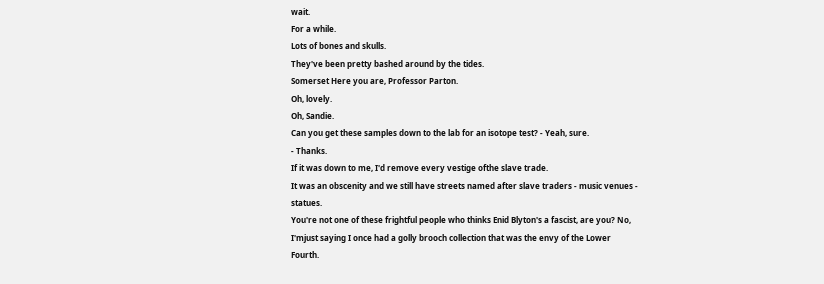wait.
For a while.
Lots of bones and skulls.
They've been pretty bashed around by the tides.
Somerset Here you are, Professor Parton.
Oh, lovely.
Oh, Sandie.
Can you get these samples down to the lab for an isotope test? - Yeah, sure.
- Thanks.
If it was down to me, I'd remove every vestige ofthe slave trade.
It was an obscenity and we still have streets named after slave traders - music venues - statues.
You're not one of these frightful people who thinks Enid Blyton's a fascist, are you? No, I'mjust saying I once had a golly brooch collection that was the envy of the Lower Fourth.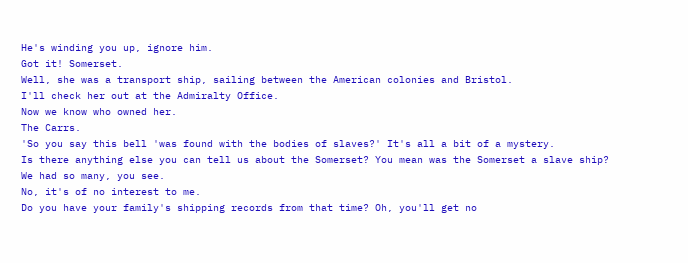He's winding you up, ignore him.
Got it! Somerset.
Well, she was a transport ship, sailing between the American colonies and Bristol.
I'll check her out at the Admiralty Office.
Now we know who owned her.
The Carrs.
'So you say this bell 'was found with the bodies of slaves?' It's all a bit of a mystery.
Is there anything else you can tell us about the Somerset? You mean was the Somerset a slave ship? We had so many, you see.
No, it's of no interest to me.
Do you have your family's shipping records from that time? Oh, you'll get no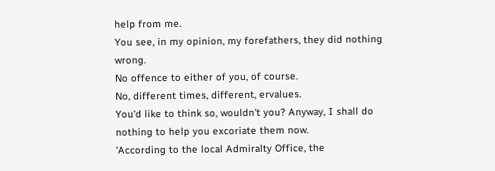help from me.
You see, in my opinion, my forefathers, they did nothing wrong.
No offence to either of you, of course.
No, different times, different, ervalues.
You'd like to think so, wouldn't you? Anyway, I shall do nothing to help you excoriate them now.
'According to the local Admiralty Office, the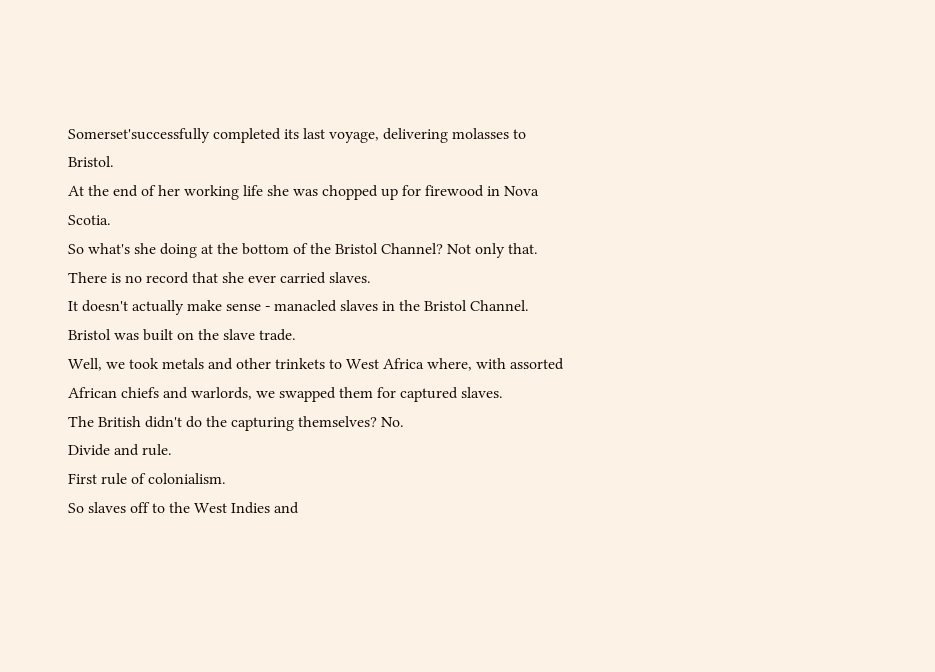Somerset'successfully completed its last voyage, delivering molasses to Bristol.
At the end of her working life she was chopped up for firewood in Nova Scotia.
So what's she doing at the bottom of the Bristol Channel? Not only that.
There is no record that she ever carried slaves.
It doesn't actually make sense - manacled slaves in the Bristol Channel.
Bristol was built on the slave trade.
Well, we took metals and other trinkets to West Africa where, with assorted African chiefs and warlords, we swapped them for captured slaves.
The British didn't do the capturing themselves? No.
Divide and rule.
First rule of colonialism.
So slaves off to the West Indies and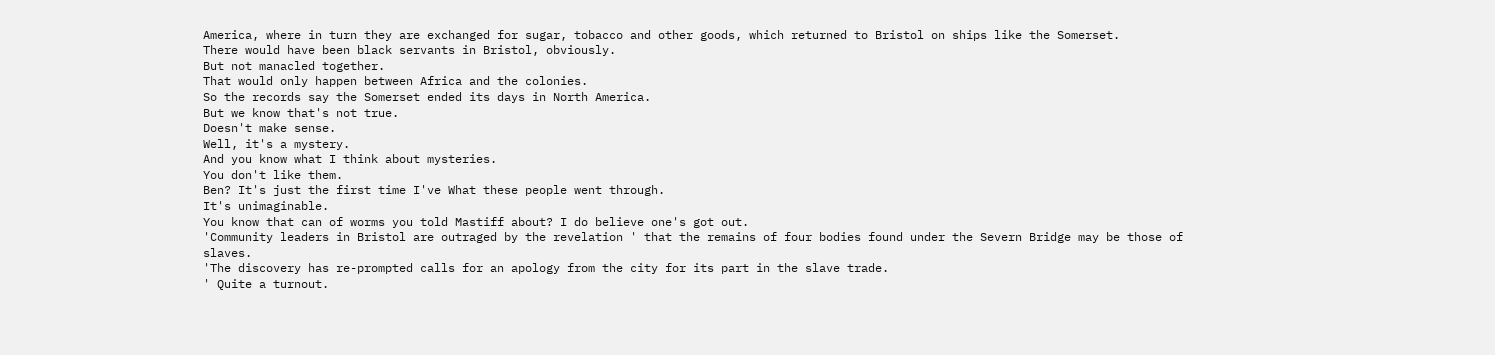America, where in turn they are exchanged for sugar, tobacco and other goods, which returned to Bristol on ships like the Somerset.
There would have been black servants in Bristol, obviously.
But not manacled together.
That would only happen between Africa and the colonies.
So the records say the Somerset ended its days in North America.
But we know that's not true.
Doesn't make sense.
Well, it's a mystery.
And you know what I think about mysteries.
You don't like them.
Ben? It's just the first time I've What these people went through.
It's unimaginable.
You know that can of worms you told Mastiff about? I do believe one's got out.
'Community leaders in Bristol are outraged by the revelation ' that the remains of four bodies found under the Severn Bridge may be those of slaves.
'The discovery has re-prompted calls for an apology from the city for its part in the slave trade.
' Quite a turnout.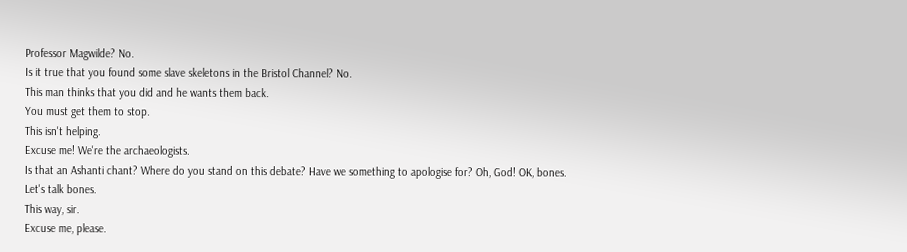Professor Magwilde? No.
Is it true that you found some slave skeletons in the Bristol Channel? No.
This man thinks that you did and he wants them back.
You must get them to stop.
This isn't helping.
Excuse me! We're the archaeologists.
Is that an Ashanti chant? Where do you stand on this debate? Have we something to apologise for? Oh, God! OK, bones.
Let's talk bones.
This way, sir.
Excuse me, please.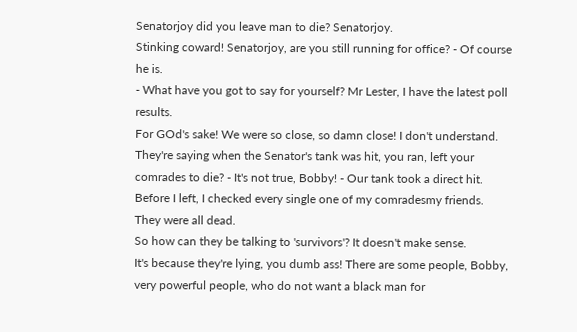Senatorjoy did you leave man to die? Senatorjoy.
Stinking coward! Senatorjoy, are you still running for office? - Of course he is.
- What have you got to say for yourself? Mr Lester, I have the latest poll results.
For GOd's sake! We were so close, so damn close! I don't understand.
They're saying when the Senator's tank was hit, you ran, left your comrades to die? - It's not true, Bobby! - Our tank took a direct hit.
Before I left, I checked every single one of my comradesmy friends.
They were all dead.
So how can they be talking to 'survivors'? It doesn't make sense.
It's because they're lying, you dumb ass! There are some people, Bobby, very powerful people, who do not want a black man for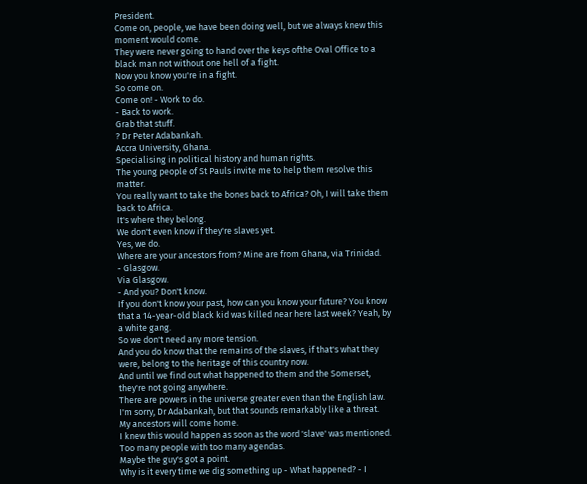President.
Come on, people, we have been doing well, but we always knew this moment would come.
They were never going to hand over the keys ofthe Oval Office to a black man not without one hell of a fight.
Now you know you're in a fight.
So come on.
Come on! - Work to do.
- Back to work.
Grab that stuff.
? Dr Peter Adabankah.
Accra University, Ghana.
Specialising in political history and human rights.
The young people of St Pauls invite me to help them resolve this matter.
You really want to take the bones back to Africa? Oh, I will take them back to Africa.
It's where they belong.
We don't even know if they're slaves yet.
Yes, we do.
Where are your ancestors from? Mine are from Ghana, via Trinidad.
- Glasgow.
Via Glasgow.
- And you? Don't know.
If you don't know your past, how can you know your future? You know that a 14-year-old black kid was killed near here last week? Yeah, by a white gang.
So we don't need any more tension.
And you do know that the remains of the slaves, if that's what they were, belong to the heritage of this country now.
And until we find out what happened to them and the Somerset, they're not going anywhere.
There are powers in the universe greater even than the English law.
I'm sorry, Dr Adabankah, but that sounds remarkably like a threat.
My ancestors will come home.
I knew this would happen as soon as the word 'slave' was mentioned.
Too many people with too many agendas.
Maybe the guy's got a point.
Why is it every time we dig something up - What happened? - I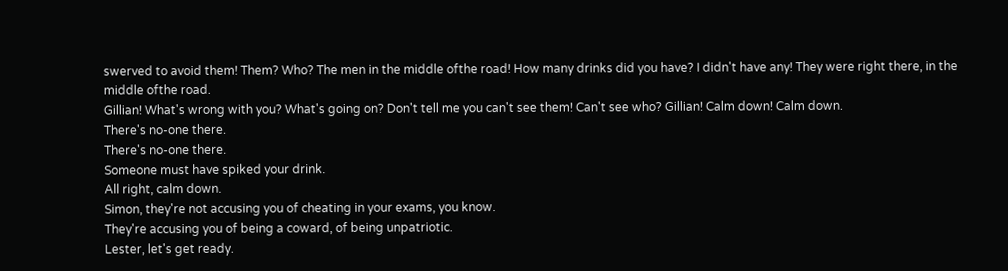swerved to avoid them! Them? Who? The men in the middle ofthe road! How many drinks did you have? I didn't have any! They were right there, in the middle ofthe road.
Gillian! What's wrong with you? What's going on? Don't tell me you can't see them! Can't see who? Gillian! Calm down! Calm down.
There's no-one there.
There's no-one there.
Someone must have spiked your drink.
All right, calm down.
Simon, they're not accusing you of cheating in your exams, you know.
They're accusing you of being a coward, of being unpatriotic.
Lester, let's get ready.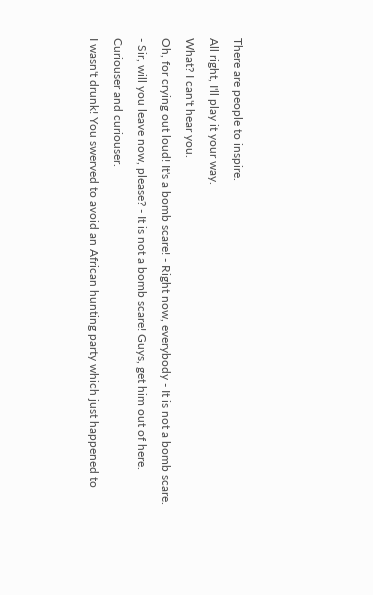There are people to inspire.
All right, I'll play it your way.
What? I can't hear you.
Oh, for crying out loud! It's a bomb scare! - Right now, everybody - It is not a bomb scare.
- Sir, will you leave now, please? - It is not a bomb scare! Guys, get him out of here.
Curiouser and curiouser.
I wasn't drunk! You swerved to avoid an African hunting party which just happened to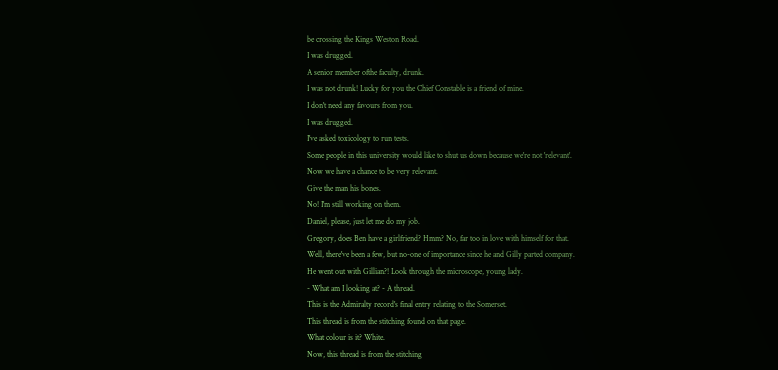be crossing the Kings Weston Road.
I was drugged.
A senior member ofthe faculty, drunk.
I was not drunk! Lucky for you the Chief Constable is a friend of mine.
I don't need any favours from you.
I was drugged.
I've asked toxicology to run tests.
Some people in this university would like to shut us down because we're not 'relevant'.
Now we have a chance to be very relevant.
Give the man his bones.
No! I'm still working on them.
Daniel, please, just let me do my job.
Gregory, does Ben have a girlfriend? Hmm? No, far too in love with himself for that.
Well, there've been a few, but no-one of importance since he and Gilly parted company.
He went out with Gillian?! Look through the microscope, young lady.
- What am I looking at? - A thread.
This is the Admiralty record's final entry relating to the Somerset.
This thread is from the stitching found on that page.
What colour is it? White.
Now, this thread is from the stitching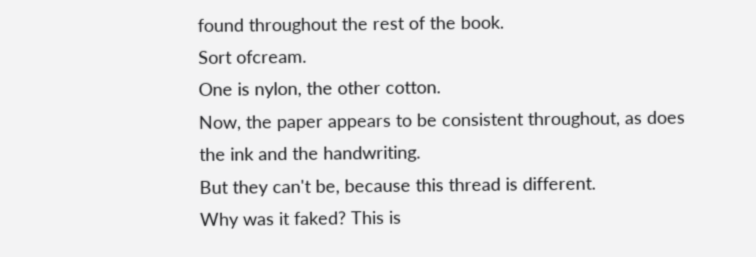found throughout the rest of the book.
Sort ofcream.
One is nylon, the other cotton.
Now, the paper appears to be consistent throughout, as does the ink and the handwriting.
But they can't be, because this thread is different.
Why was it faked? This is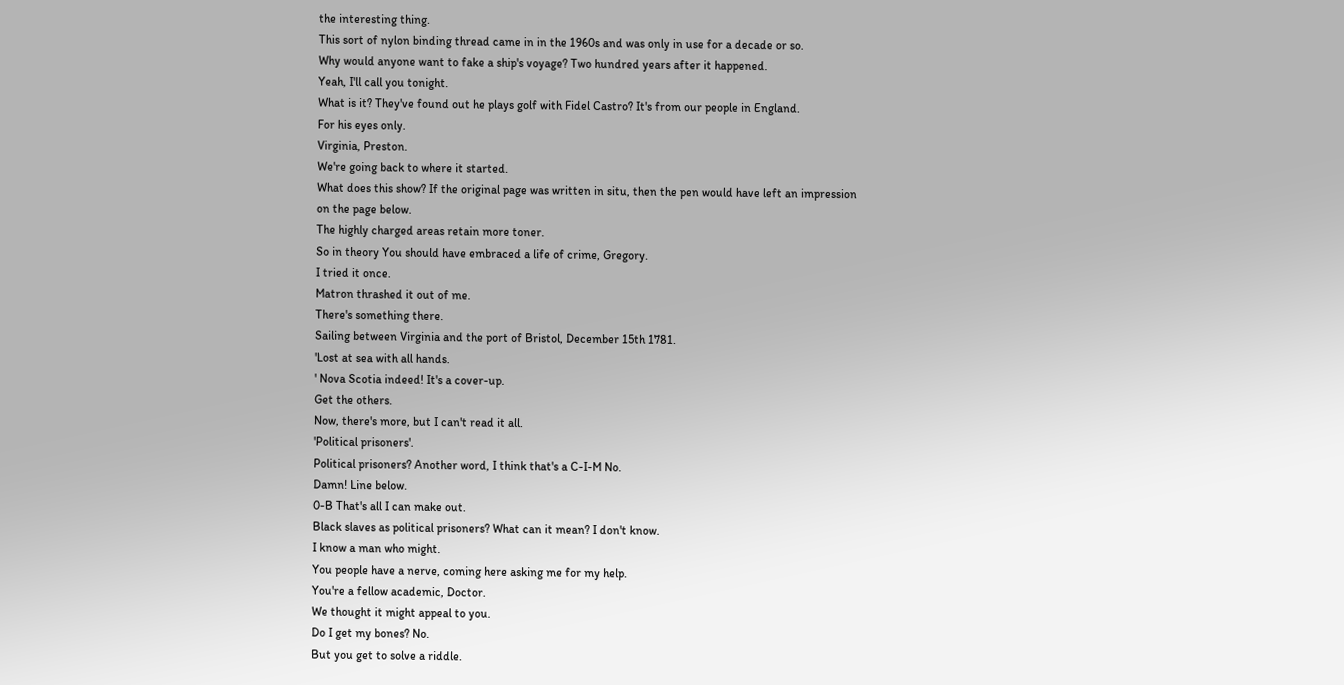the interesting thing.
This sort of nylon binding thread came in in the 1960s and was only in use for a decade or so.
Why would anyone want to fake a ship's voyage? Two hundred years after it happened.
Yeah, I'll call you tonight.
What is it? They've found out he plays golf with Fidel Castro? It's from our people in England.
For his eyes only.
Virginia, Preston.
We're going back to where it started.
What does this show? If the original page was written in situ, then the pen would have left an impression on the page below.
The highly charged areas retain more toner.
So in theory You should have embraced a life of crime, Gregory.
I tried it once.
Matron thrashed it out of me.
There's something there.
Sailing between Virginia and the port of Bristol, December 15th 1781.
'Lost at sea with all hands.
' Nova Scotia indeed! It's a cover-up.
Get the others.
Now, there's more, but I can't read it all.
'Political prisoners'.
Political prisoners? Another word, I think that's a C-I-M No.
Damn! Line below.
0-B That's all I can make out.
Black slaves as political prisoners? What can it mean? I don't know.
I know a man who might.
You people have a nerve, coming here asking me for my help.
You're a fellow academic, Doctor.
We thought it might appeal to you.
Do I get my bones? No.
But you get to solve a riddle.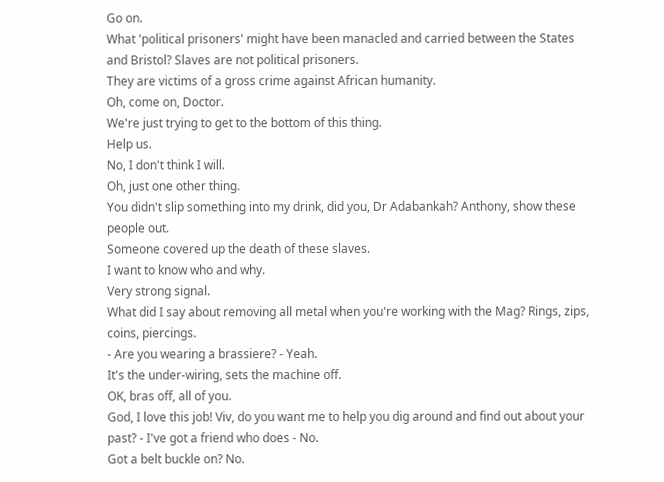Go on.
What 'political prisoners' might have been manacled and carried between the States and Bristol? Slaves are not political prisoners.
They are victims of a gross crime against African humanity.
Oh, come on, Doctor.
We're just trying to get to the bottom of this thing.
Help us.
No, I don't think I will.
Oh, just one other thing.
You didn't slip something into my drink, did you, Dr Adabankah? Anthony, show these people out.
Someone covered up the death of these slaves.
I want to know who and why.
Very strong signal.
What did I say about removing all metal when you're working with the Mag? Rings, zips, coins, piercings.
- Are you wearing a brassiere? - Yeah.
It's the under-wiring, sets the machine off.
OK, bras off, all of you.
God, I love this job! Viv, do you want me to help you dig around and find out about your past? - I've got a friend who does - No.
Got a belt buckle on? No.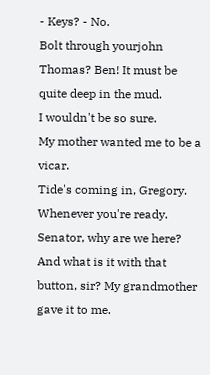- Keys? - No.
Bolt through yourjohn Thomas? Ben! It must be quite deep in the mud.
I wouldn't be so sure.
My mother wanted me to be a vicar.
Tide's coming in, Gregory.
Whenever you're ready.
Senator, why are we here? And what is it with that button, sir? My grandmother gave it to me.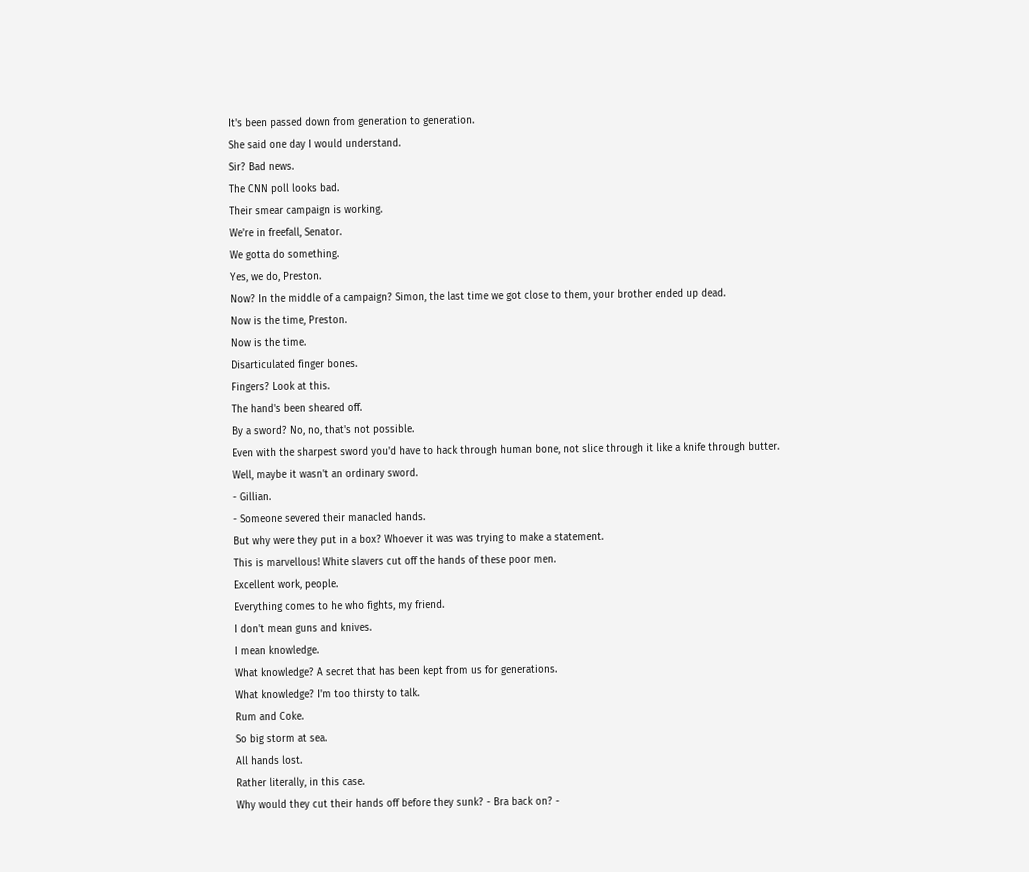It's been passed down from generation to generation.
She said one day I would understand.
Sir? Bad news.
The CNN poll looks bad.
Their smear campaign is working.
We're in freefall, Senator.
We gotta do something.
Yes, we do, Preston.
Now? In the middle of a campaign? Simon, the last time we got close to them, your brother ended up dead.
Now is the time, Preston.
Now is the time.
Disarticulated finger bones.
Fingers? Look at this.
The hand's been sheared off.
By a sword? No, no, that's not possible.
Even with the sharpest sword you'd have to hack through human bone, not slice through it like a knife through butter.
Well, maybe it wasn't an ordinary sword.
- Gillian.
- Someone severed their manacled hands.
But why were they put in a box? Whoever it was was trying to make a statement.
This is marvellous! White slavers cut off the hands of these poor men.
Excellent work, people.
Everything comes to he who fights, my friend.
I don't mean guns and knives.
I mean knowledge.
What knowledge? A secret that has been kept from us for generations.
What knowledge? I'm too thirsty to talk.
Rum and Coke.
So big storm at sea.
All hands lost.
Rather literally, in this case.
Why would they cut their hands off before they sunk? - Bra back on? -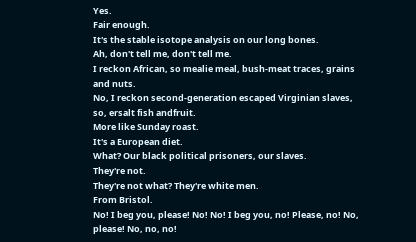Yes.
Fair enough.
It's the stable isotope analysis on our long bones.
Ah, don't tell me, don't tell me.
I reckon African, so mealie meal, bush-meat traces, grains and nuts.
No, I reckon second-generation escaped Virginian slaves, so, ersalt fish andfruit.
More like Sunday roast.
It's a European diet.
What? Our black political prisoners, our slaves.
They're not.
They're not what? They're white men.
From Bristol.
No! I beg you, please! No! No! I beg you, no! Please, no! No, please! No, no, no!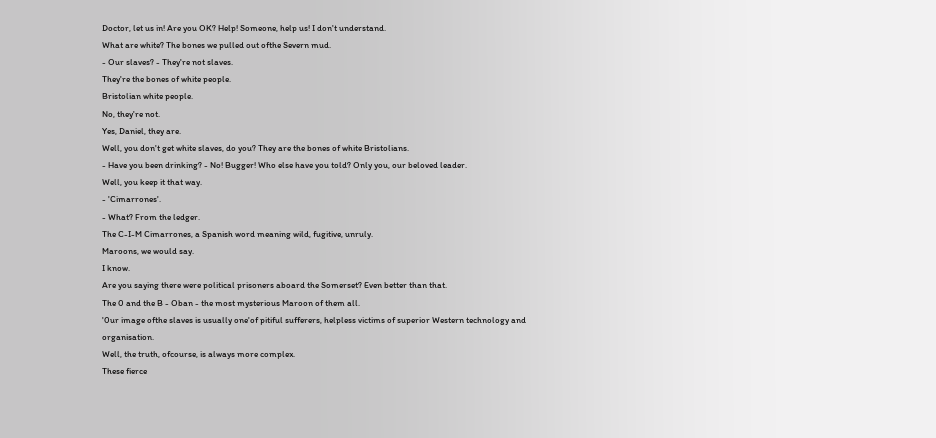Doctor, let us in! Are you OK? Help! Someone, help us! I don't understand.
What are white? The bones we pulled out ofthe Severn mud.
- Our slaves? - They're not slaves.
They're the bones of white people.
Bristolian white people.
No, they're not.
Yes, Daniel, they are.
Well, you don't get white slaves, do you? They are the bones of white Bristolians.
- Have you been drinking? - No! Bugger! Who else have you told? Only you, our beloved leader.
Well, you keep it that way.
- 'Cimarrones'.
- What? From the ledger.
The C-I-M Cimarrones, a Spanish word meaning wild, fugitive, unruly.
Maroons, we would say.
I know.
Are you saying there were political prisoners aboard the Somerset? Even better than that.
The 0 and the B - Oban - the most mysterious Maroon of them all.
'0ur image ofthe slaves is usually one'of pitiful sufferers, helpless victims of superior Western technology and organisation.
Well, the truth, ofcourse, is always more complex.
These fierce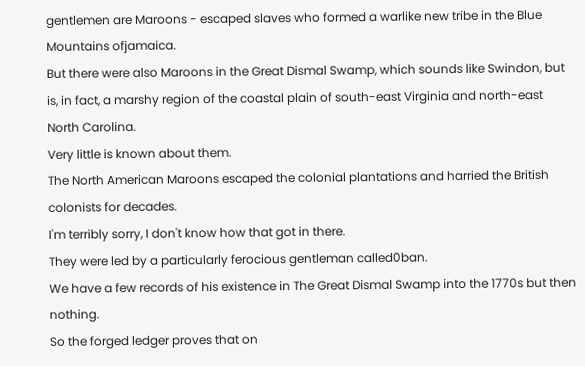gentlemen are Maroons - escaped slaves who formed a warlike new tribe in the Blue Mountains ofjamaica.
But there were also Maroons in the Great Dismal Swamp, which sounds like Swindon, but is, in fact, a marshy region of the coastal plain of south-east Virginia and north-east North Carolina.
Very little is known about them.
The North American Maroons escaped the colonial plantations and harried the British colonists for decades.
I'm terribly sorry, I don't know how that got in there.
They were led by a particularly ferocious gentleman called0ban.
We have a few records of his existence in The Great Dismal Swamp into the 1770s but then nothing.
So the forged ledger proves that on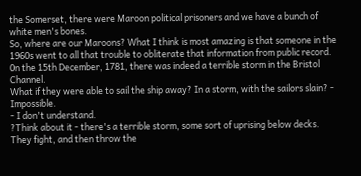the Somerset, there were Maroon political prisoners and we have a bunch of white men's bones.
So, where are our Maroons? What I think is most amazing is that someone in the 1960s went to all that trouble to obliterate that information from public record.
0n the 15th December, 1781, there was indeed a terrible storm in the Bristol Channel.
What if they were able to sail the ship away? In a storm, with the sailors slain? - Impossible.
- I don't understand.
?Think about it - there's a terrible storm, some sort of uprising below decks.
They fight, and then throw the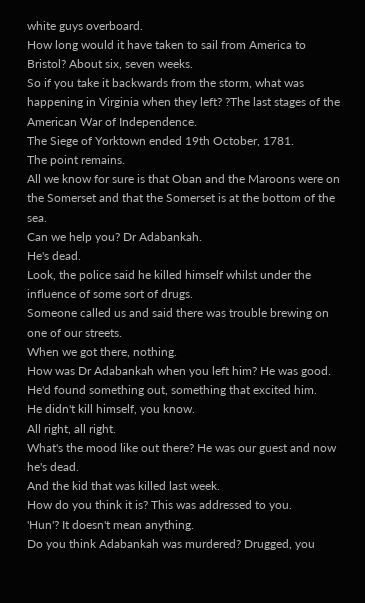white guys overboard.
How long would it have taken to sail from America to Bristol? About six, seven weeks.
So if you take it backwards from the storm, what was happening in Virginia when they left? ?The last stages of the American War of Independence.
The Siege of Yorktown ended 19th October, 1781.
The point remains.
All we know for sure is that Oban and the Maroons were on the Somerset and that the Somerset is at the bottom of the sea.
Can we help you? Dr Adabankah.
He's dead.
Look, the police said he killed himself whilst under the influence of some sort of drugs.
Someone called us and said there was trouble brewing on one of our streets.
When we got there, nothing.
How was Dr Adabankah when you left him? He was good.
He'd found something out, something that excited him.
He didn't kill himself, you know.
All right, all right.
What's the mood like out there? He was our guest and now he's dead.
And the kid that was killed last week.
How do you think it is? This was addressed to you.
'Hun'? It doesn't mean anything.
Do you think Adabankah was murdered? Drugged, you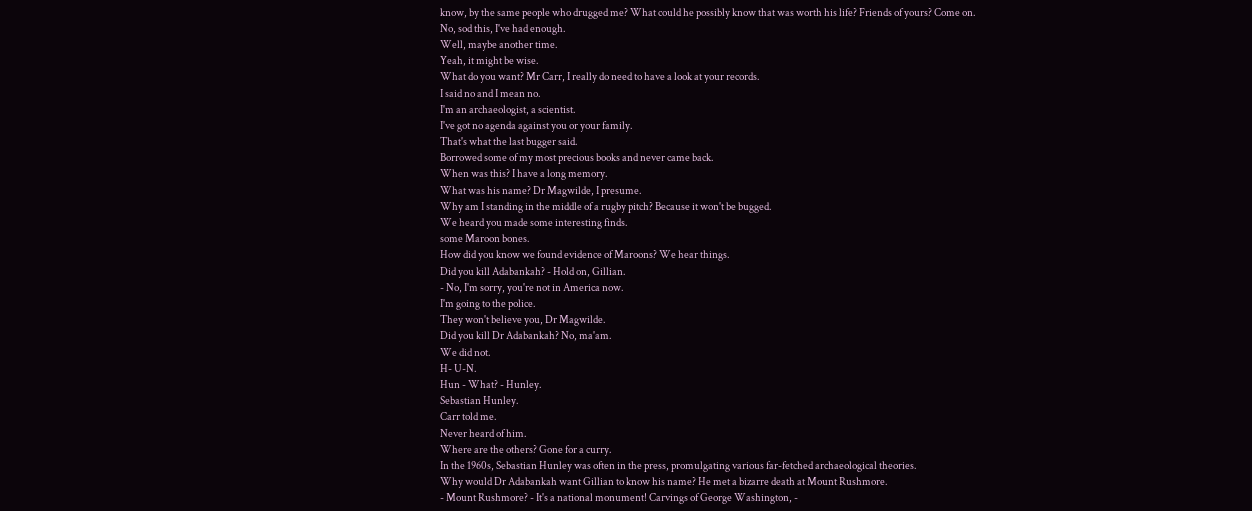know, by the same people who drugged me? What could he possibly know that was worth his life? Friends of yours? Come on.
No, sod this, I've had enough.
Well, maybe another time.
Yeah, it might be wise.
What do you want? Mr Carr, I really do need to have a look at your records.
I said no and I mean no.
I'm an archaeologist, a scientist.
I've got no agenda against you or your family.
That's what the last bugger said.
Borrowed some of my most precious books and never came back.
When was this? I have a long memory.
What was his name? Dr Magwilde, I presume.
Why am I standing in the middle of a rugby pitch? Because it won't be bugged.
We heard you made some interesting finds.
some Maroon bones.
How did you know we found evidence of Maroons? We hear things.
Did you kill Adabankah? - Hold on, Gillian.
- No, I'm sorry, you're not in America now.
I'm going to the police.
They won't believe you, Dr Magwilde.
Did you kill Dr Adabankah? No, ma'am.
We did not.
H- U-N.
Hun - What? - Hunley.
Sebastian Hunley.
Carr told me.
Never heard of him.
Where are the others? Gone for a curry.
In the 1960s, Sebastian Hunley was often in the press, promulgating various far-fetched archaeological theories.
Why would Dr Adabankah want Gillian to know his name? He met a bizarre death at Mount Rushmore.
- Mount Rushmore? - It's a national monument! Carvings of George Washington, -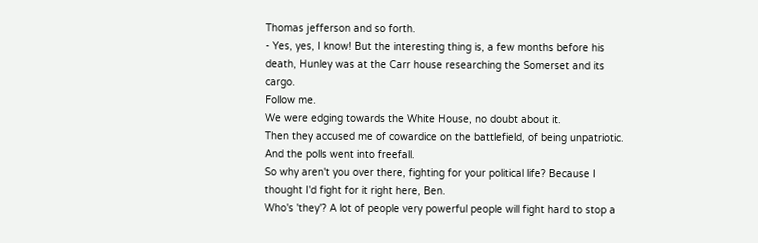Thomas jefferson and so forth.
- Yes, yes, I know! But the interesting thing is, a few months before his death, Hunley was at the Carr house researching the Somerset and its cargo.
Follow me.
We were edging towards the White House, no doubt about it.
Then they accused me of cowardice on the battlefield, of being unpatriotic.
And the polls went into freefall.
So why aren't you over there, fighting for your political life? Because I thought I'd fight for it right here, Ben.
Who's 'they'? A lot of people very powerful people will fight hard to stop a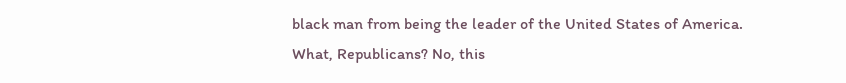black man from being the leader of the United States of America.
What, Republicans? No, this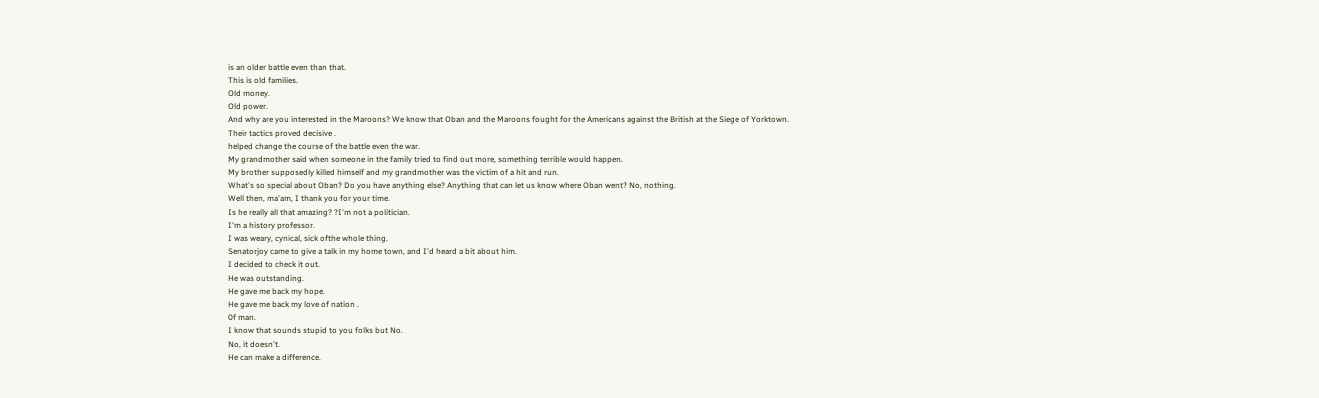is an older battle even than that.
This is old families.
Old money.
Old power.
And why are you interested in the Maroons? We know that Oban and the Maroons fought for the Americans against the British at the Siege of Yorktown.
Their tactics proved decisive .
helped change the course of the battle even the war.
My grandmother said when someone in the family tried to find out more, something terrible would happen.
My brother supposedly killed himself and my grandmother was the victim of a hit and run.
What's so special about Oban? Do you have anything else? Anything that can let us know where Oban went? No, nothing.
Well then, ma'am, I thank you for your time.
Is he really all that amazing? ?I'm not a politician.
I'm a history professor.
I was weary, cynical, sick ofthe whole thing.
Senatorjoy came to give a talk in my home town, and I'd heard a bit about him.
I decided to check it out.
He was outstanding.
He gave me back my hope.
He gave me back my love of nation .
0f man.
I know that sounds stupid to you folks but No.
No, it doesn't.
He can make a difference.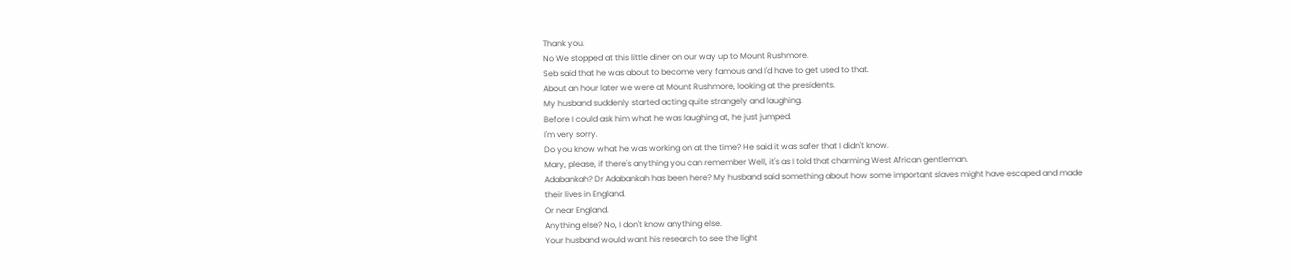Thank you.
No We stopped at this little diner on our way up to Mount Rushmore.
Seb said that he was about to become very famous and I'd have to get used to that.
About an hour later we were at Mount Rushmore, looking at the presidents.
My husband suddenly started acting quite strangely and laughing.
Before I could ask him what he was laughing at, he just jumped.
I'm very sorry.
Do you know what he was working on at the time? He said it was safer that I didn't know.
Mary, please, if there's anything you can remember Well, it's as I told that charming West African gentleman.
Adabankah? Dr Adabankah has been here? My husband said something about how some important slaves might have escaped and made their lives in England.
Or near England.
Anything else? No, I don't know anything else.
Your husband would want his research to see the light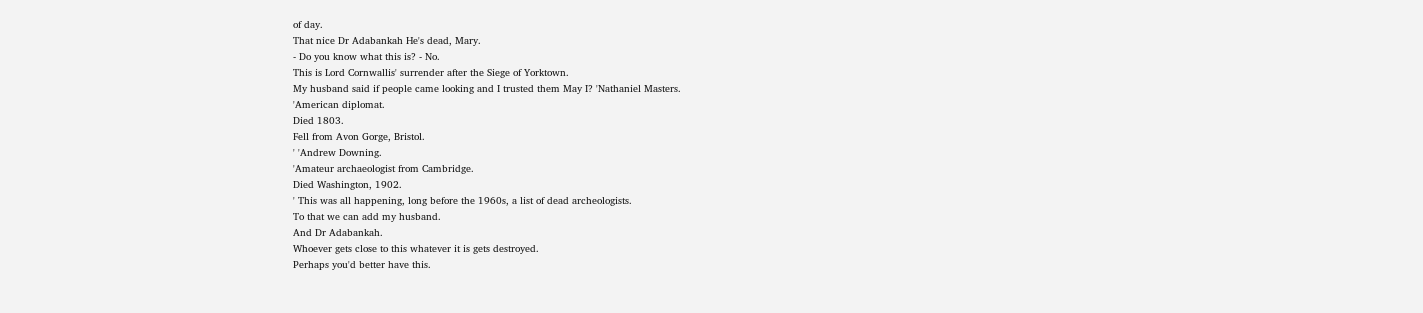of day.
That nice Dr Adabankah He's dead, Mary.
- Do you know what this is? - No.
This is Lord Cornwallis' surrender after the Siege of Yorktown.
My husband said if people came looking and I trusted them May I? 'Nathaniel Masters.
'American diplomat.
Died 1803.
Fell from Avon Gorge, Bristol.
' 'Andrew Downing.
'Amateur archaeologist from Cambridge.
Died Washington, 1902.
' This was all happening, long before the 1960s, a list of dead archeologists.
To that we can add my husband.
And Dr Adabankah.
Whoever gets close to this whatever it is gets destroyed.
Perhaps you'd better have this.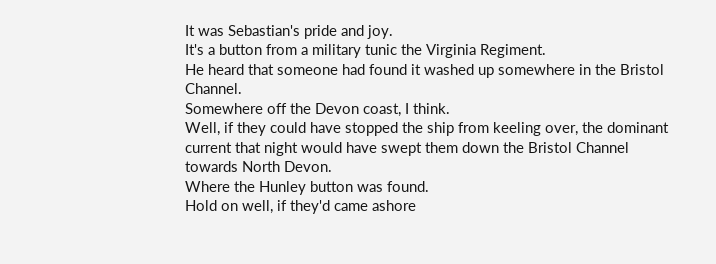It was Sebastian's pride and joy.
It's a button from a military tunic the Virginia Regiment.
He heard that someone had found it washed up somewhere in the Bristol Channel.
Somewhere off the Devon coast, I think.
Well, if they could have stopped the ship from keeling over, the dominant current that night would have swept them down the Bristol Channel towards North Devon.
Where the Hunley button was found.
Hold on well, if they'd came ashore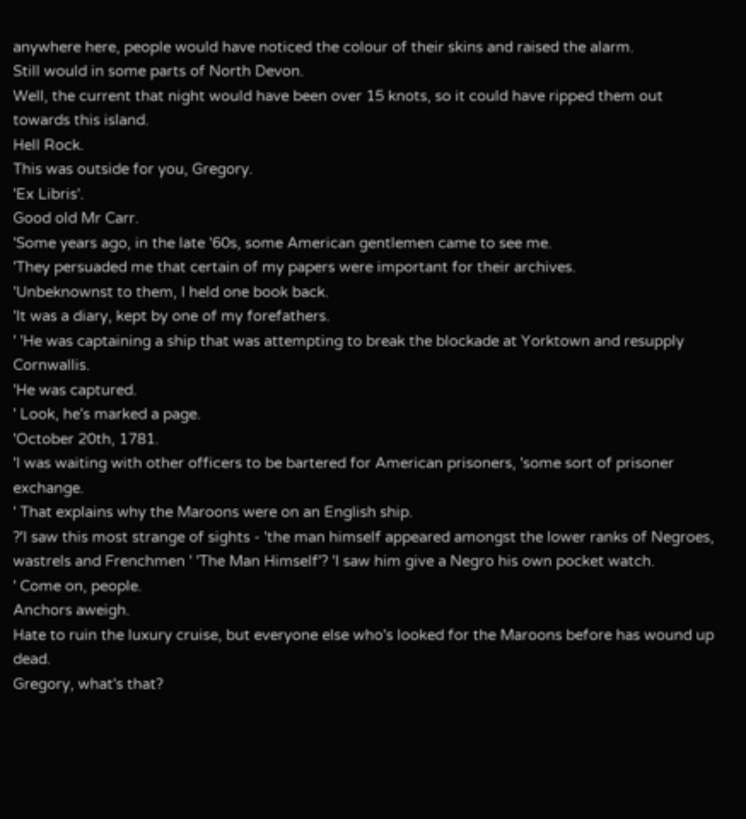anywhere here, people would have noticed the colour of their skins and raised the alarm.
Still would in some parts of North Devon.
Well, the current that night would have been over 15 knots, so it could have ripped them out towards this island.
Hell Rock.
This was outside for you, Gregory.
'Ex Libris'.
Good old Mr Carr.
'Some years ago, in the late '60s, some American gentlemen came to see me.
'They persuaded me that certain of my papers were important for their archives.
'Unbeknownst to them, I held one book back.
'It was a diary, kept by one of my forefathers.
' 'He was captaining a ship that was attempting to break the blockade at Yorktown and resupply Cornwallis.
'He was captured.
' Look, he's marked a page.
'October 20th, 1781.
'I was waiting with other officers to be bartered for American prisoners, 'some sort of prisoner exchange.
' That explains why the Maroons were on an English ship.
?'I saw this most strange of sights - 'the man himself appeared amongst the lower ranks of Negroes, wastrels and Frenchmen ' 'The Man Himself'? 'I saw him give a Negro his own pocket watch.
' Come on, people.
Anchors aweigh.
Hate to ruin the luxury cruise, but everyone else who's looked for the Maroons before has wound up dead.
Gregory, what's that?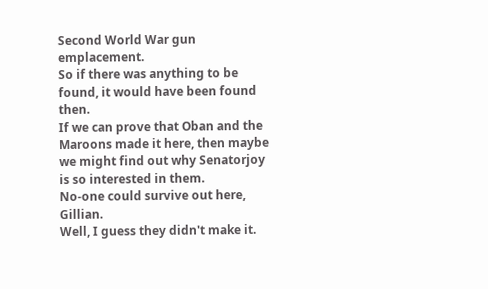Second World War gun emplacement.
So if there was anything to be found, it would have been found then.
If we can prove that Oban and the Maroons made it here, then maybe we might find out why Senatorjoy is so interested in them.
No-one could survive out here, Gillian.
Well, I guess they didn't make it.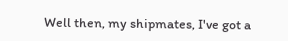Well then, my shipmates, I've got a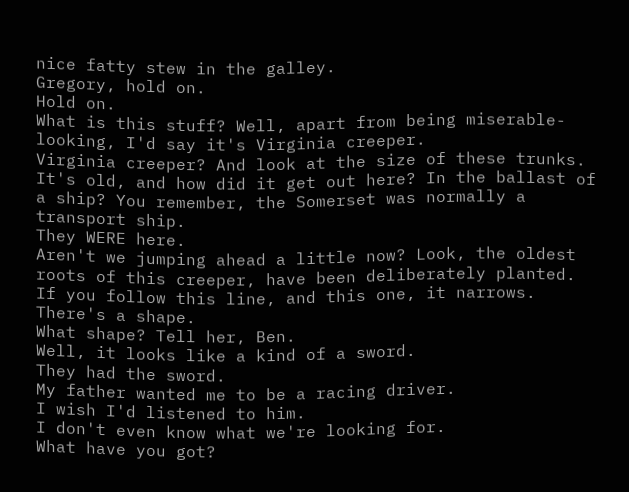nice fatty stew in the galley.
Gregory, hold on.
Hold on.
What is this stuff? Well, apart from being miserable-looking, I'd say it's Virginia creeper.
Virginia creeper? And look at the size of these trunks.
It's old, and how did it get out here? In the ballast of a ship? You remember, the Somerset was normally a transport ship.
They WERE here.
Aren't we jumping ahead a little now? Look, the oldest roots of this creeper, have been deliberately planted.
If you follow this line, and this one, it narrows.
There's a shape.
What shape? Tell her, Ben.
Well, it looks like a kind of a sword.
They had the sword.
My father wanted me to be a racing driver.
I wish I'd listened to him.
I don't even know what we're looking for.
What have you got?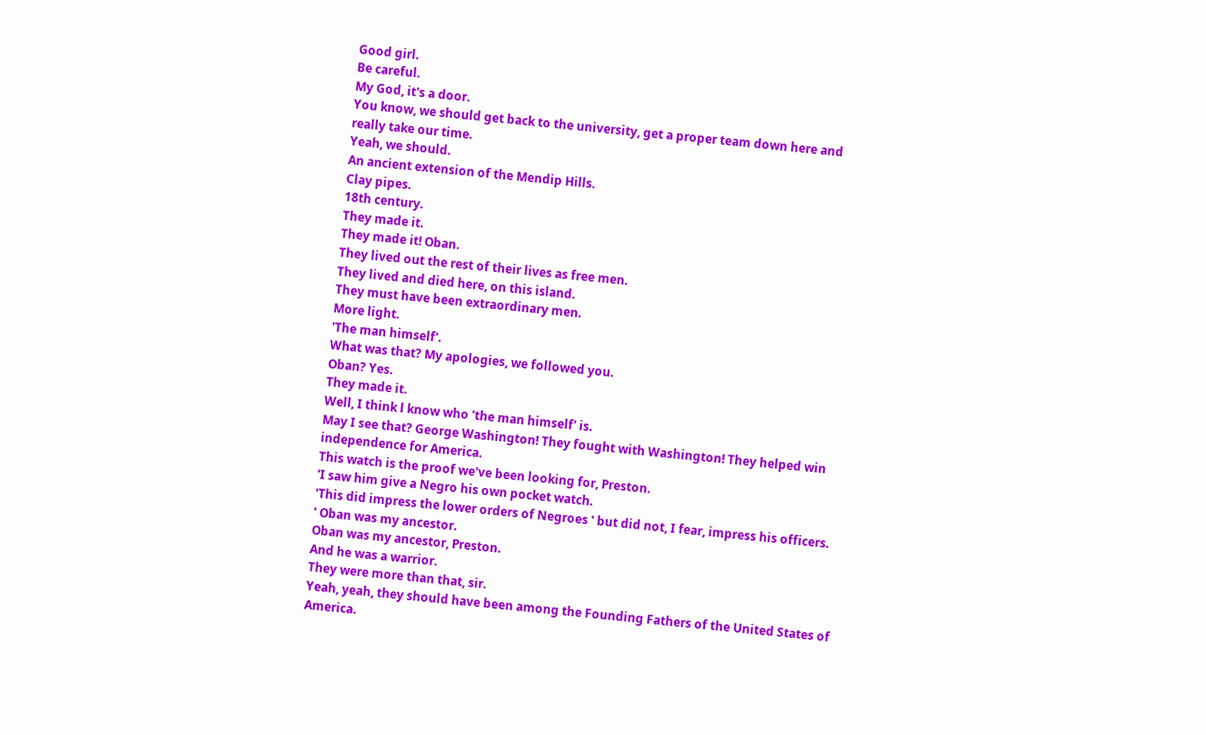Good girl.
Be careful.
My God, it's a door.
You know, we should get back to the university, get a proper team down here and really take our time.
Yeah, we should.
An ancient extension of the Mendip Hills.
Clay pipes.
18th century.
They made it.
They made it! Oban.
They lived out the rest of their lives as free men.
They lived and died here, on this island.
They must have been extraordinary men.
More light.
'The man himself'.
What was that? My apologies, we followed you.
Oban? Yes.
They made it.
Well, I think l know who 'the man himself' is.
May I see that? George Washington! They fought with Washington! They helped win independence for America.
This watch is the proof we've been looking for, Preston.
'I saw him give a Negro his own pocket watch.
'This did impress the lower orders of Negroes ' but did not, I fear, impress his officers.
' Oban was my ancestor.
Oban was my ancestor, Preston.
And he was a warrior.
They were more than that, sir.
Yeah, yeah, they should have been among the Founding Fathers of the United States of America.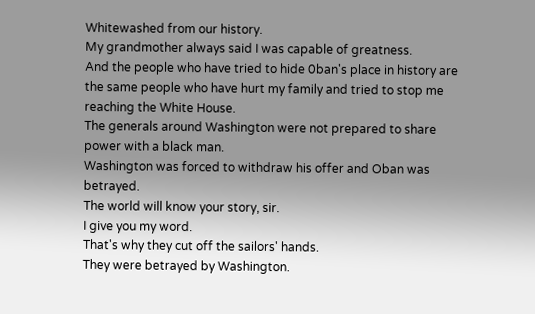Whitewashed from our history.
My grandmother always said I was capable of greatness.
And the people who have tried to hide 0ban's place in history are the same people who have hurt my family and tried to stop me reaching the White House.
The generals around Washington were not prepared to share power with a black man.
Washington was forced to withdraw his offer and Oban was betrayed.
The world will know your story, sir.
I give you my word.
That's why they cut off the sailors' hands.
They were betrayed by Washington.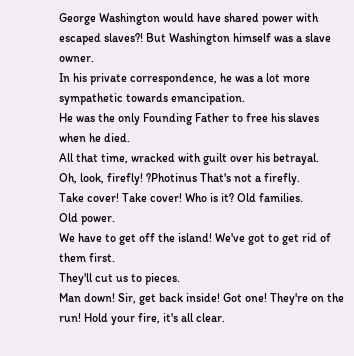George Washington would have shared power with escaped slaves?! But Washington himself was a slave owner.
In his private correspondence, he was a lot more sympathetic towards emancipation.
He was the only Founding Father to free his slaves when he died.
All that time, wracked with guilt over his betrayal.
Oh, look, firefly! ?Photinus That's not a firefly.
Take cover! Take cover! Who is it? Old families.
Old power.
We have to get off the island! We've got to get rid of them first.
They'll cut us to pieces.
Man down! Sir, get back inside! Got one! They're on the run! Hold your fire, it's all clear.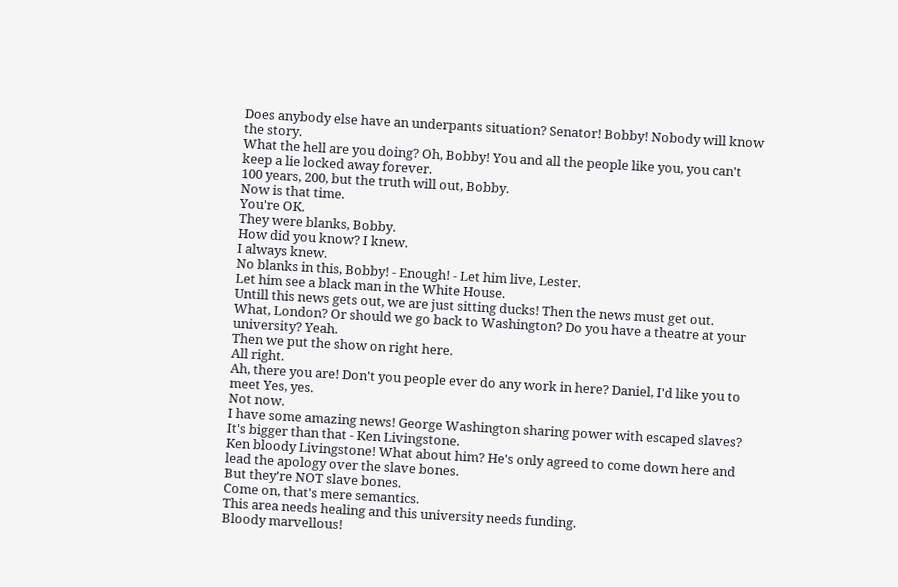Does anybody else have an underpants situation? Senator! Bobby! Nobody will know the story.
What the hell are you doing? Oh, Bobby! You and all the people like you, you can't keep a lie locked away forever.
100 years, 200, but the truth will out, Bobby.
Now is that time.
You're OK.
They were blanks, Bobby.
How did you know? I knew.
I always knew.
No blanks in this, Bobby! - Enough! - Let him live, Lester.
Let him see a black man in the White House.
Untill this news gets out, we are just sitting ducks! Then the news must get out.
What, London? Or should we go back to Washington? Do you have a theatre at your university? Yeah.
Then we put the show on right here.
All right.
Ah, there you are! Don't you people ever do any work in here? Daniel, I'd like you to meet Yes, yes.
Not now.
I have some amazing news! George Washington sharing power with escaped slaves? It's bigger than that - Ken Livingstone.
Ken bloody Livingstone! What about him? He's only agreed to come down here and lead the apology over the slave bones.
But they're NOT slave bones.
Come on, that's mere semantics.
This area needs healing and this university needs funding.
Bloody marvellous!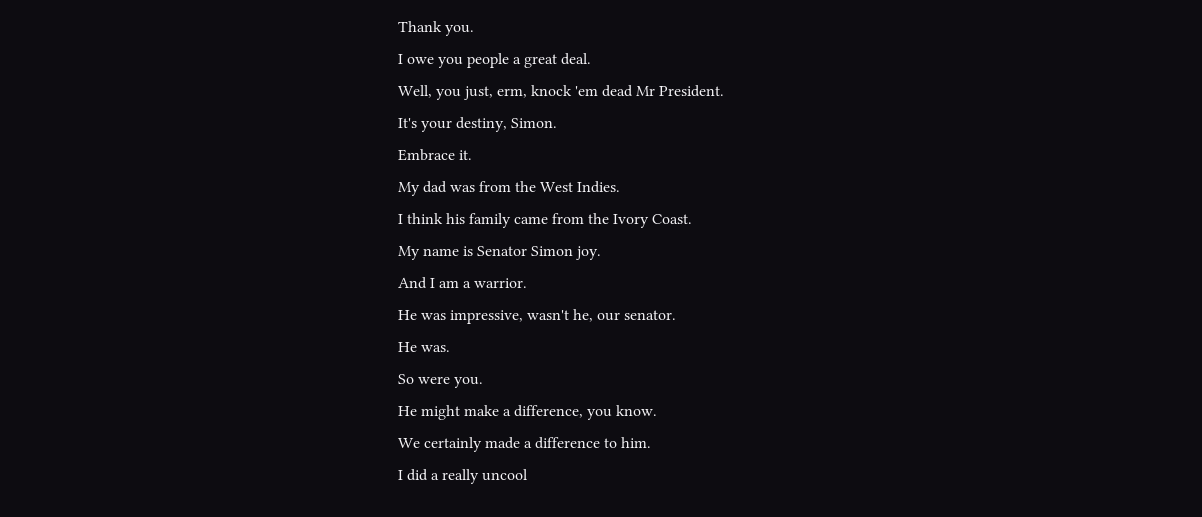Thank you.
I owe you people a great deal.
Well, you just, erm, knock 'em dead Mr President.
It's your destiny, Simon.
Embrace it.
My dad was from the West Indies.
I think his family came from the Ivory Coast.
My name is Senator Simon joy.
And I am a warrior.
He was impressive, wasn't he, our senator.
He was.
So were you.
He might make a difference, you know.
We certainly made a difference to him.
I did a really uncool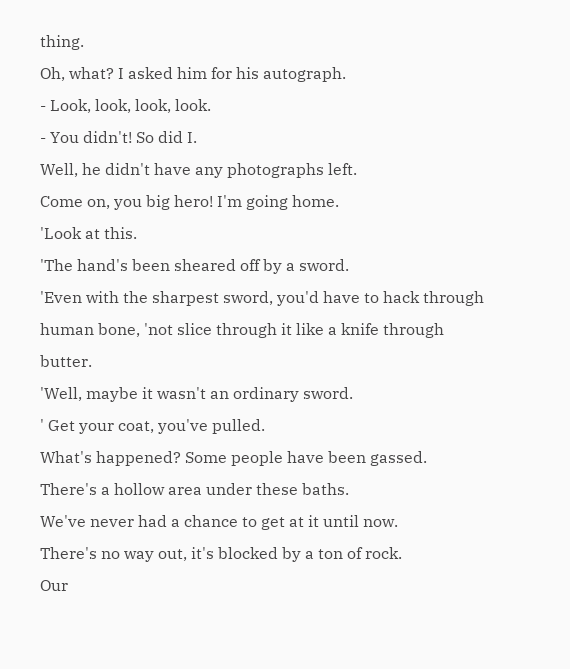thing.
Oh, what? I asked him for his autograph.
- Look, look, look, look.
- You didn't! So did I.
Well, he didn't have any photographs left.
Come on, you big hero! I'm going home.
'Look at this.
'The hand's been sheared off by a sword.
'Even with the sharpest sword, you'd have to hack through human bone, 'not slice through it like a knife through butter.
'Well, maybe it wasn't an ordinary sword.
' Get your coat, you've pulled.
What's happened? Some people have been gassed.
There's a hollow area under these baths.
We've never had a chance to get at it until now.
There's no way out, it's blocked by a ton of rock.
Our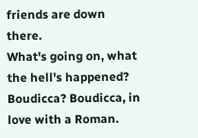friends are down there.
What's going on, what the hell's happened? Boudicca? Boudicca, in love with a Roman.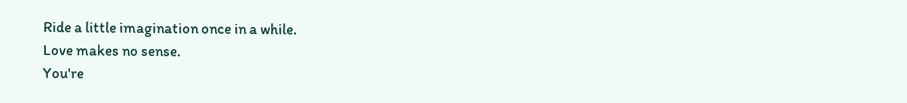Ride a little imagination once in a while.
Love makes no sense.
You're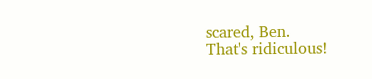scared, Ben.
That's ridiculous!